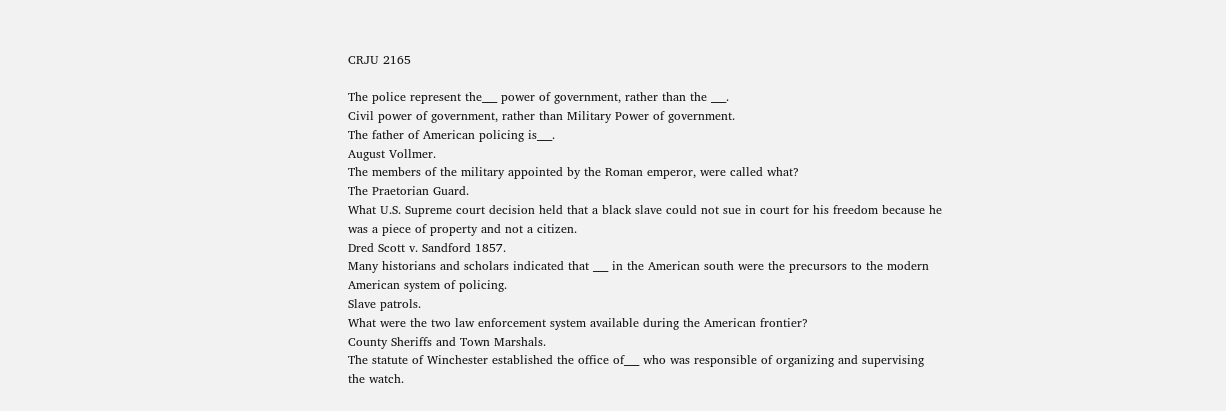CRJU 2165

The police represent the___ power of government, rather than the ___.
Civil power of government, rather than Military Power of government.
The father of American policing is___.
August Vollmer.
The members of the military appointed by the Roman emperor, were called what?
The Praetorian Guard.
What U.S. Supreme court decision held that a black slave could not sue in court for his freedom because he was a piece of property and not a citizen.
Dred Scott v. Sandford 1857.
Many historians and scholars indicated that ___ in the American south were the precursors to the modern American system of policing.
Slave patrols.
What were the two law enforcement system available during the American frontier?
County Sheriffs and Town Marshals.
The statute of Winchester established the office of___ who was responsible of organizing and supervising the watch.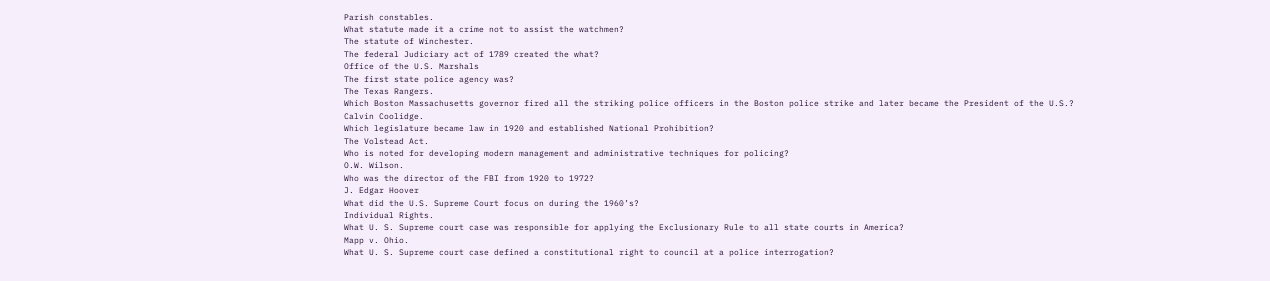Parish constables.
What statute made it a crime not to assist the watchmen?
The statute of Winchester.
The federal Judiciary act of 1789 created the what?
Office of the U.S. Marshals
The first state police agency was?
The Texas Rangers.
Which Boston Massachusetts governor fired all the striking police officers in the Boston police strike and later became the President of the U.S.?
Calvin Coolidge.
Which legislature became law in 1920 and established National Prohibition?
The Volstead Act.
Who is noted for developing modern management and administrative techniques for policing?
O.W. Wilson.
Who was the director of the FBI from 1920 to 1972?
J. Edgar Hoover
What did the U.S. Supreme Court focus on during the 1960’s?
Individual Rights.
What U. S. Supreme court case was responsible for applying the Exclusionary Rule to all state courts in America?
Mapp v. Ohio.
What U. S. Supreme court case defined a constitutional right to council at a police interrogation?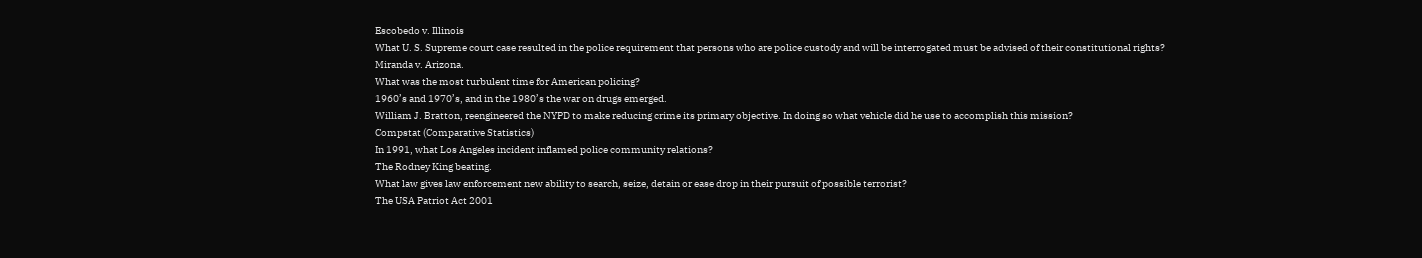Escobedo v. Illinois
What U. S. Supreme court case resulted in the police requirement that persons who are police custody and will be interrogated must be advised of their constitutional rights?
Miranda v. Arizona.
What was the most turbulent time for American policing?
1960’s and 1970’s, and in the 1980’s the war on drugs emerged.
William J. Bratton, reengineered the NYPD to make reducing crime its primary objective. In doing so what vehicle did he use to accomplish this mission?
Compstat (Comparative Statistics)
In 1991, what Los Angeles incident inflamed police community relations?
The Rodney King beating.
What law gives law enforcement new ability to search, seize, detain or ease drop in their pursuit of possible terrorist?
The USA Patriot Act 2001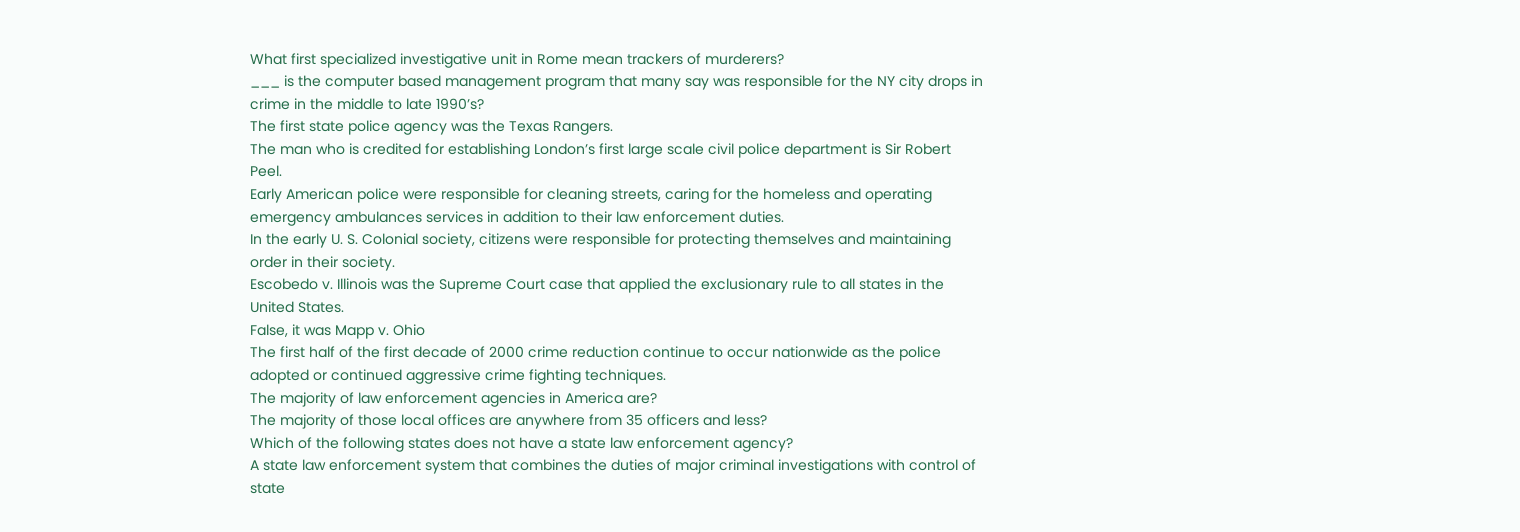What first specialized investigative unit in Rome mean trackers of murderers?
___ is the computer based management program that many say was responsible for the NY city drops in crime in the middle to late 1990’s?
The first state police agency was the Texas Rangers.
The man who is credited for establishing London’s first large scale civil police department is Sir Robert Peel.
Early American police were responsible for cleaning streets, caring for the homeless and operating emergency ambulances services in addition to their law enforcement duties.
In the early U. S. Colonial society, citizens were responsible for protecting themselves and maintaining order in their society.
Escobedo v. Illinois was the Supreme Court case that applied the exclusionary rule to all states in the United States.
False, it was Mapp v. Ohio
The first half of the first decade of 2000 crime reduction continue to occur nationwide as the police adopted or continued aggressive crime fighting techniques.
The majority of law enforcement agencies in America are?
The majority of those local offices are anywhere from 35 officers and less?
Which of the following states does not have a state law enforcement agency?
A state law enforcement system that combines the duties of major criminal investigations with control of state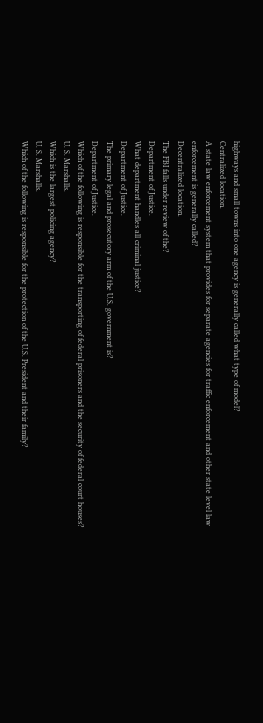highways and small towns into one agency is generally called what type of model?
Centralized location.
A state law enforcement system that provides for separate agencies for traffic enforcement and other state level law enforcement is generally called?
Decentralized location.
The FBI falls under review of the?
Department of Justice.
What department handles all criminal justice?
Department of Justice.
The primary legal and prosecutory arm of the U.S. government is?
Department of Justice.
Which of the following is responsible for the transporting of federal prisoners and the security of federal court houses?
U. S. Marshalls.
Which is the largest policing agency?
U. S. Marshalls.
Which of the following is responsible for the protection of the U.S. President and their family?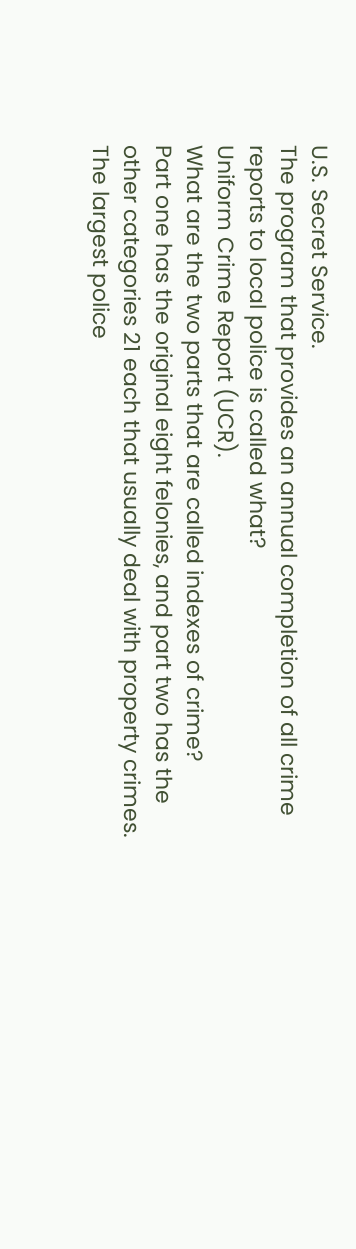U.S. Secret Service.
The program that provides an annual completion of all crime reports to local police is called what?
Uniform Crime Report (UCR).
What are the two parts that are called indexes of crime?
Part one has the original eight felonies, and part two has the other categories 21 each that usually deal with property crimes.
The largest police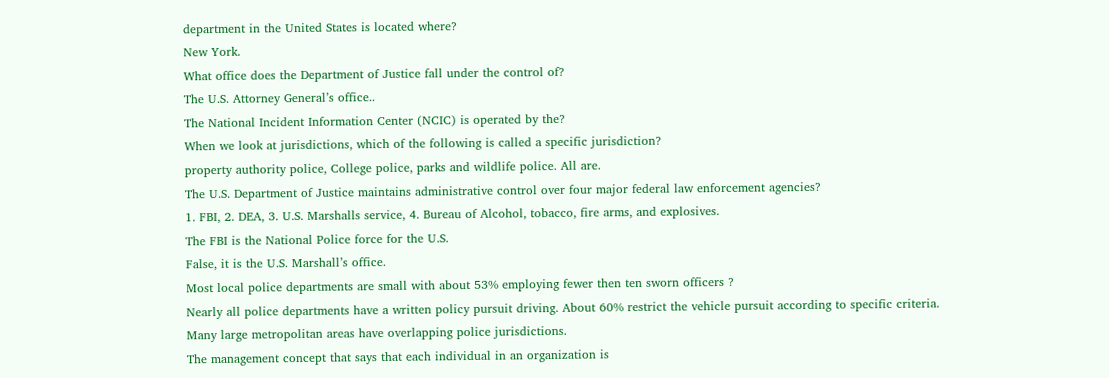department in the United States is located where?
New York.
What office does the Department of Justice fall under the control of?
The U.S. Attorney General’s office..
The National Incident Information Center (NCIC) is operated by the?
When we look at jurisdictions, which of the following is called a specific jurisdiction?
property authority police, College police, parks and wildlife police. All are.
The U.S. Department of Justice maintains administrative control over four major federal law enforcement agencies?
1. FBI, 2. DEA, 3. U.S. Marshalls service, 4. Bureau of Alcohol, tobacco, fire arms, and explosives.
The FBI is the National Police force for the U.S.
False, it is the U.S. Marshall’s office.
Most local police departments are small with about 53% employing fewer then ten sworn officers ?
Nearly all police departments have a written policy pursuit driving. About 60% restrict the vehicle pursuit according to specific criteria.
Many large metropolitan areas have overlapping police jurisdictions.
The management concept that says that each individual in an organization is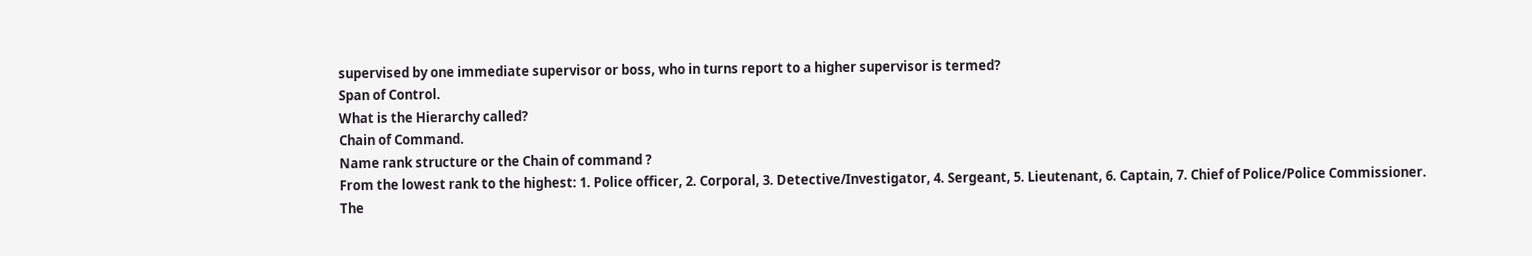supervised by one immediate supervisor or boss, who in turns report to a higher supervisor is termed?
Span of Control.
What is the Hierarchy called?
Chain of Command.
Name rank structure or the Chain of command ?
From the lowest rank to the highest: 1. Police officer, 2. Corporal, 3. Detective/Investigator, 4. Sergeant, 5. Lieutenant, 6. Captain, 7. Chief of Police/Police Commissioner.
The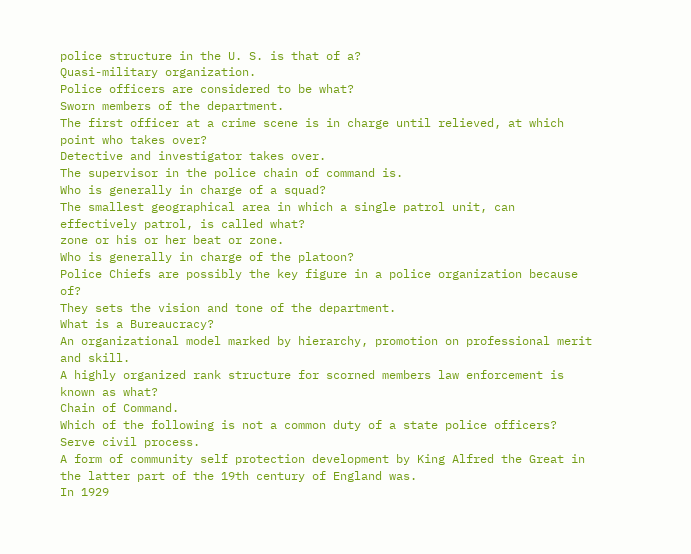police structure in the U. S. is that of a?
Quasi-military organization.
Police officers are considered to be what?
Sworn members of the department.
The first officer at a crime scene is in charge until relieved, at which point who takes over?
Detective and investigator takes over.
The supervisor in the police chain of command is.
Who is generally in charge of a squad?
The smallest geographical area in which a single patrol unit, can effectively patrol, is called what?
zone or his or her beat or zone.
Who is generally in charge of the platoon?
Police Chiefs are possibly the key figure in a police organization because of?
They sets the vision and tone of the department.
What is a Bureaucracy?
An organizational model marked by hierarchy, promotion on professional merit and skill.
A highly organized rank structure for scorned members law enforcement is known as what?
Chain of Command.
Which of the following is not a common duty of a state police officers?
Serve civil process.
A form of community self protection development by King Alfred the Great in the latter part of the 19th century of England was.
In 1929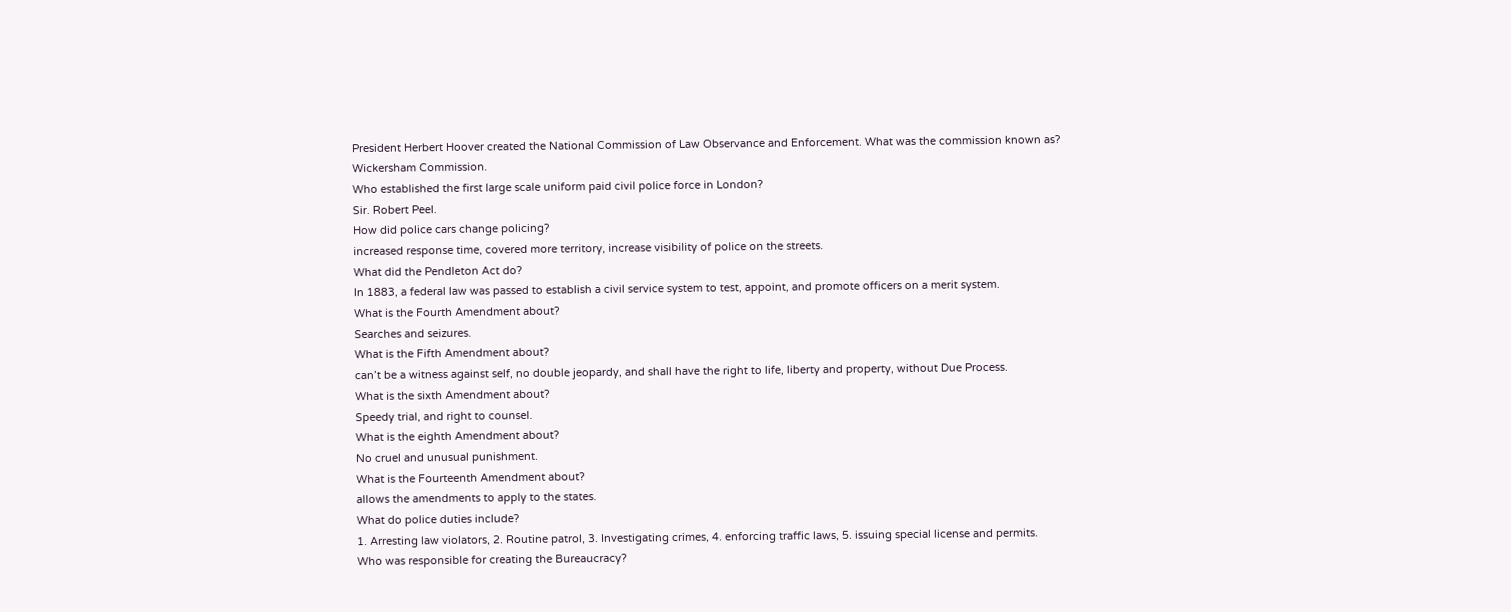President Herbert Hoover created the National Commission of Law Observance and Enforcement. What was the commission known as?
Wickersham Commission.
Who established the first large scale uniform paid civil police force in London?
Sir. Robert Peel.
How did police cars change policing?
increased response time, covered more territory, increase visibility of police on the streets.
What did the Pendleton Act do?
In 1883, a federal law was passed to establish a civil service system to test, appoint, and promote officers on a merit system.
What is the Fourth Amendment about?
Searches and seizures.
What is the Fifth Amendment about?
can’t be a witness against self, no double jeopardy, and shall have the right to life, liberty and property, without Due Process.
What is the sixth Amendment about?
Speedy trial, and right to counsel.
What is the eighth Amendment about?
No cruel and unusual punishment.
What is the Fourteenth Amendment about?
allows the amendments to apply to the states.
What do police duties include?
1. Arresting law violators, 2. Routine patrol, 3. Investigating crimes, 4. enforcing traffic laws, 5. issuing special license and permits.
Who was responsible for creating the Bureaucracy?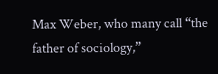Max Weber, who many call “the father of sociology,”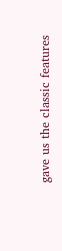gave us the classic features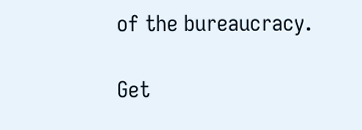of the bureaucracy.

Get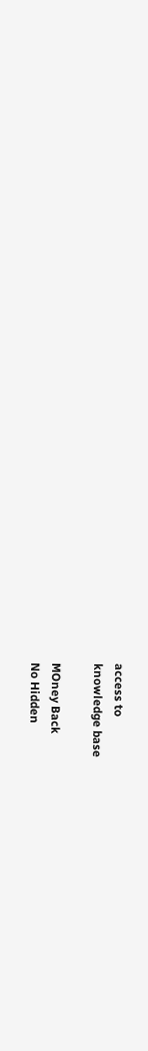access to
knowledge base

MOney Back
No Hidden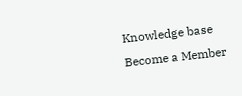Knowledge base
Become a Member